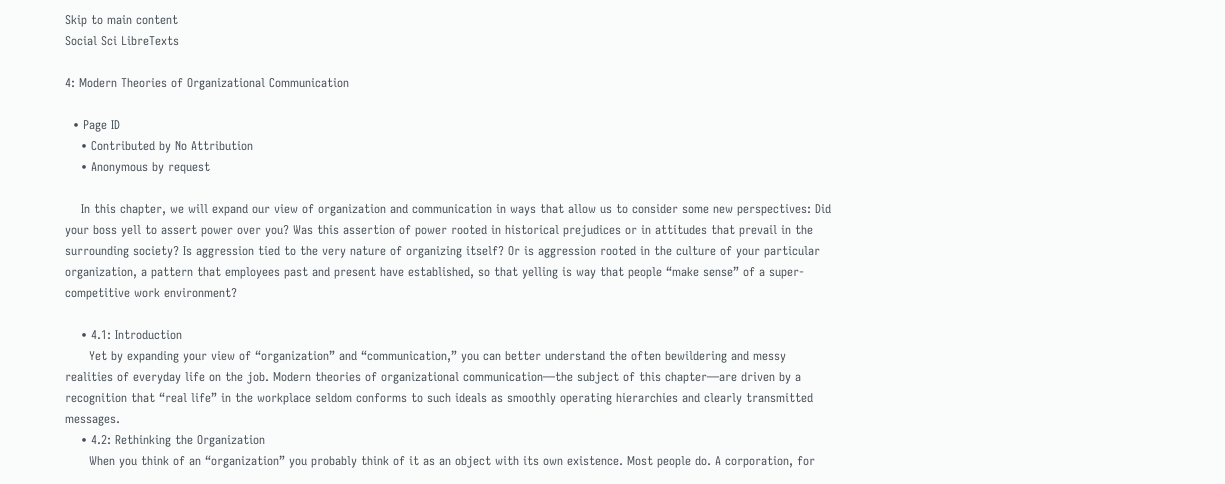Skip to main content
Social Sci LibreTexts

4: Modern Theories of Organizational Communication

  • Page ID
    • Contributed by No Attribution
    • Anonymous by request

    In this chapter, we will expand our view of organization and communication in ways that allow us to consider some new perspectives: Did your boss yell to assert power over you? Was this assertion of power rooted in historical prejudices or in attitudes that prevail in the surrounding society? Is aggression tied to the very nature of organizing itself? Or is aggression rooted in the culture of your particular organization, a pattern that employees past and present have established, so that yelling is way that people “make sense” of a super-competitive work environment?

    • 4.1: Introduction
      Yet by expanding your view of “organization” and “communication,” you can better understand the often bewildering and messy realities of everyday life on the job. Modern theories of organizational communication—the subject of this chapter—are driven by a recognition that “real life” in the workplace seldom conforms to such ideals as smoothly operating hierarchies and clearly transmitted messages.
    • 4.2: Rethinking the Organization
      When you think of an “organization” you probably think of it as an object with its own existence. Most people do. A corporation, for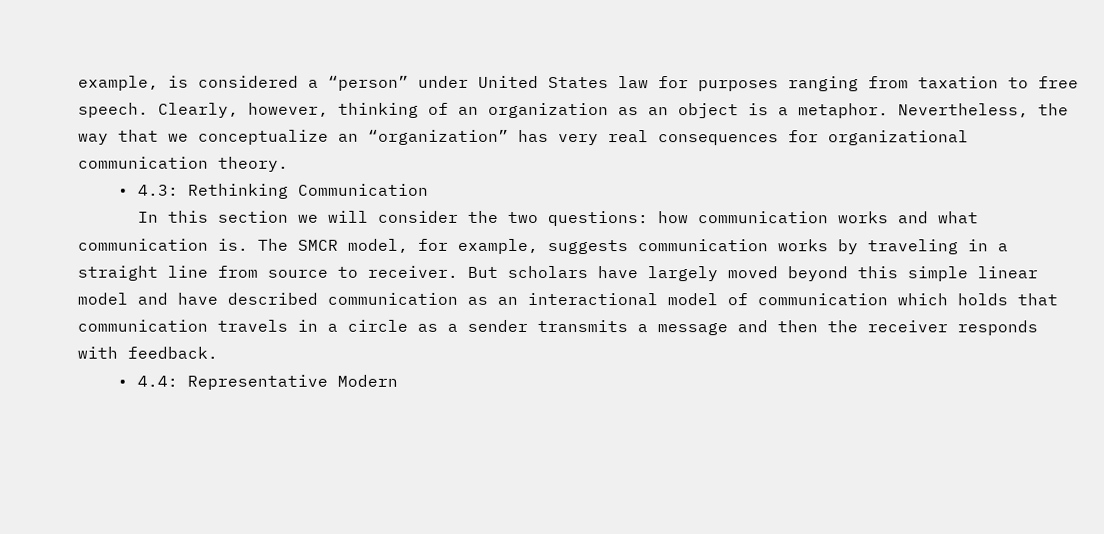example, is considered a “person” under United States law for purposes ranging from taxation to free speech. Clearly, however, thinking of an organization as an object is a metaphor. Nevertheless, the way that we conceptualize an “organization” has very real consequences for organizational communication theory.
    • 4.3: Rethinking Communication
      In this section we will consider the two questions: how communication works and what communication is. The SMCR model, for example, suggests communication works by traveling in a straight line from source to receiver. But scholars have largely moved beyond this simple linear model and have described communication as an interactional model of communication which holds that communication travels in a circle as a sender transmits a message and then the receiver responds with feedback.
    • 4.4: Representative Modern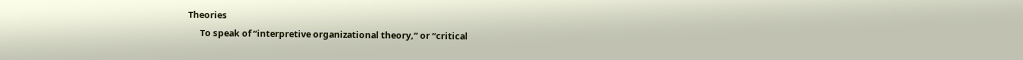Theories
      To speak of “interpretive organizational theory,” or “critical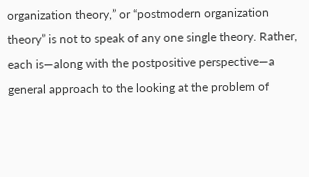organization theory,” or “postmodern organization theory” is not to speak of any one single theory. Rather, each is—along with the postpositive perspective—a general approach to the looking at the problem of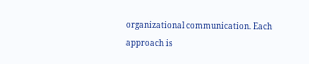organizational communication. Each approach is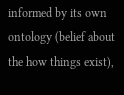informed by its own ontology (belief about the how things exist),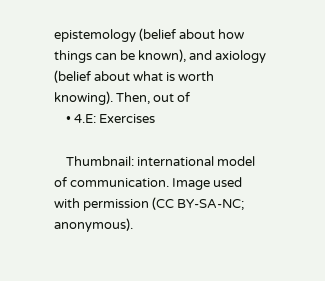epistemology (belief about how things can be known), and axiology (belief about what is worth knowing). Then, out of
    • 4.E: Exercises

    Thumbnail: international model of communication. Image used with permission (CC BY-SA-NC; anonymous).